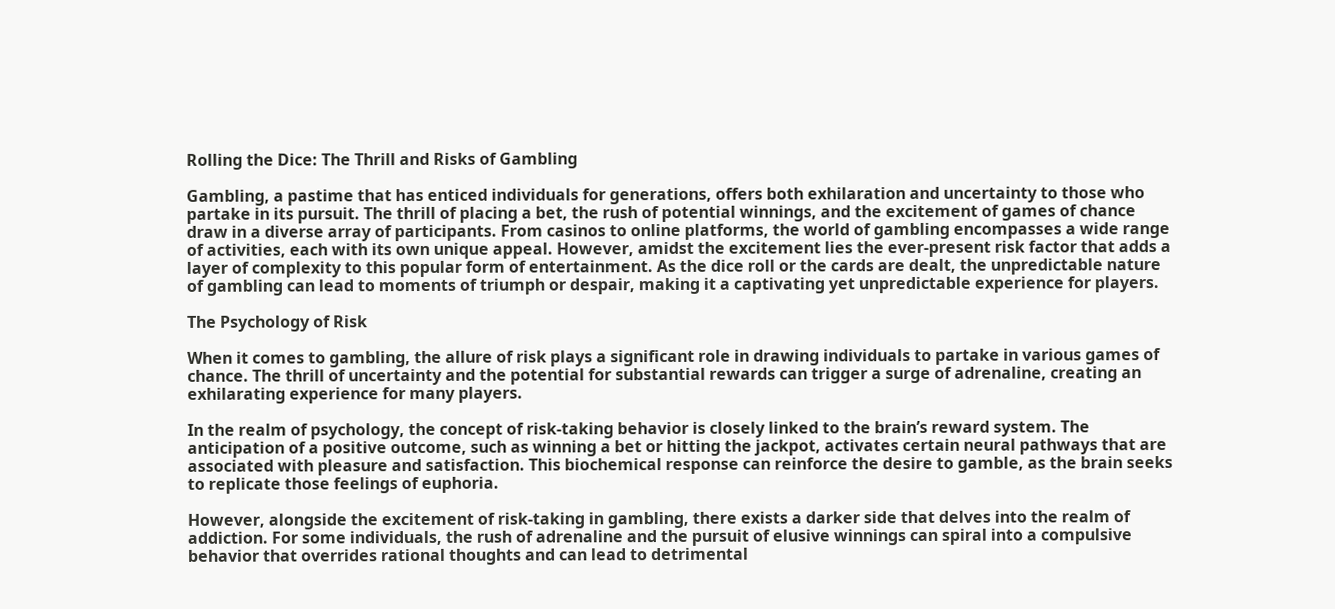Rolling the Dice: The Thrill and Risks of Gambling

Gambling, a pastime that has enticed individuals for generations, offers both exhilaration and uncertainty to those who partake in its pursuit. The thrill of placing a bet, the rush of potential winnings, and the excitement of games of chance draw in a diverse array of participants. From casinos to online platforms, the world of gambling encompasses a wide range of activities, each with its own unique appeal. However, amidst the excitement lies the ever-present risk factor that adds a layer of complexity to this popular form of entertainment. As the dice roll or the cards are dealt, the unpredictable nature of gambling can lead to moments of triumph or despair, making it a captivating yet unpredictable experience for players.

The Psychology of Risk

When it comes to gambling, the allure of risk plays a significant role in drawing individuals to partake in various games of chance. The thrill of uncertainty and the potential for substantial rewards can trigger a surge of adrenaline, creating an exhilarating experience for many players.

In the realm of psychology, the concept of risk-taking behavior is closely linked to the brain’s reward system. The anticipation of a positive outcome, such as winning a bet or hitting the jackpot, activates certain neural pathways that are associated with pleasure and satisfaction. This biochemical response can reinforce the desire to gamble, as the brain seeks to replicate those feelings of euphoria.

However, alongside the excitement of risk-taking in gambling, there exists a darker side that delves into the realm of addiction. For some individuals, the rush of adrenaline and the pursuit of elusive winnings can spiral into a compulsive behavior that overrides rational thoughts and can lead to detrimental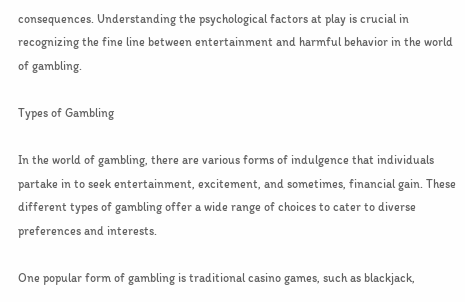consequences. Understanding the psychological factors at play is crucial in recognizing the fine line between entertainment and harmful behavior in the world of gambling.

Types of Gambling

In the world of gambling, there are various forms of indulgence that individuals partake in to seek entertainment, excitement, and sometimes, financial gain. These different types of gambling offer a wide range of choices to cater to diverse preferences and interests.

One popular form of gambling is traditional casino games, such as blackjack,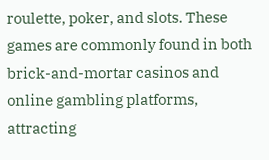roulette, poker, and slots. These games are commonly found in both brick-and-mortar casinos and online gambling platforms, attracting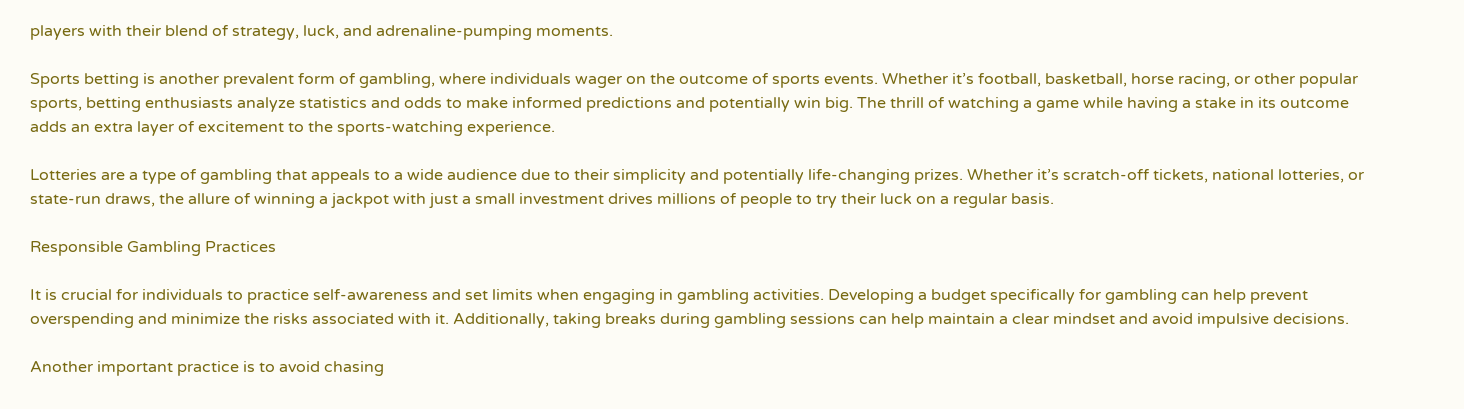players with their blend of strategy, luck, and adrenaline-pumping moments.

Sports betting is another prevalent form of gambling, where individuals wager on the outcome of sports events. Whether it’s football, basketball, horse racing, or other popular sports, betting enthusiasts analyze statistics and odds to make informed predictions and potentially win big. The thrill of watching a game while having a stake in its outcome adds an extra layer of excitement to the sports-watching experience.

Lotteries are a type of gambling that appeals to a wide audience due to their simplicity and potentially life-changing prizes. Whether it’s scratch-off tickets, national lotteries, or state-run draws, the allure of winning a jackpot with just a small investment drives millions of people to try their luck on a regular basis.

Responsible Gambling Practices

It is crucial for individuals to practice self-awareness and set limits when engaging in gambling activities. Developing a budget specifically for gambling can help prevent overspending and minimize the risks associated with it. Additionally, taking breaks during gambling sessions can help maintain a clear mindset and avoid impulsive decisions.

Another important practice is to avoid chasing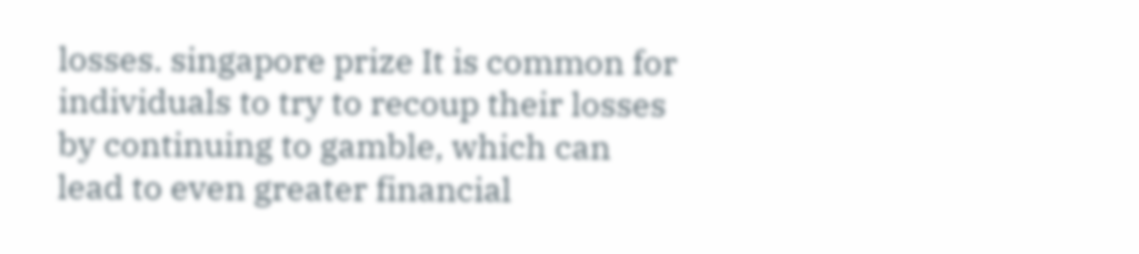losses. singapore prize It is common for individuals to try to recoup their losses by continuing to gamble, which can lead to even greater financial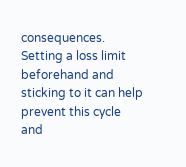consequences. Setting a loss limit beforehand and sticking to it can help prevent this cycle and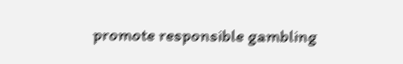promote responsible gambling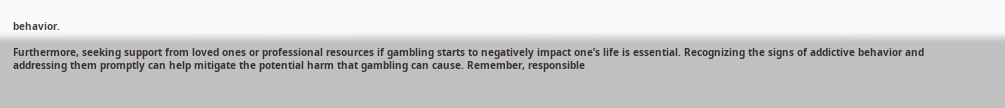behavior.

Furthermore, seeking support from loved ones or professional resources if gambling starts to negatively impact one’s life is essential. Recognizing the signs of addictive behavior and addressing them promptly can help mitigate the potential harm that gambling can cause. Remember, responsible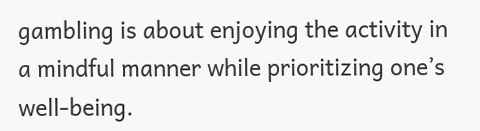gambling is about enjoying the activity in a mindful manner while prioritizing one’s well-being.